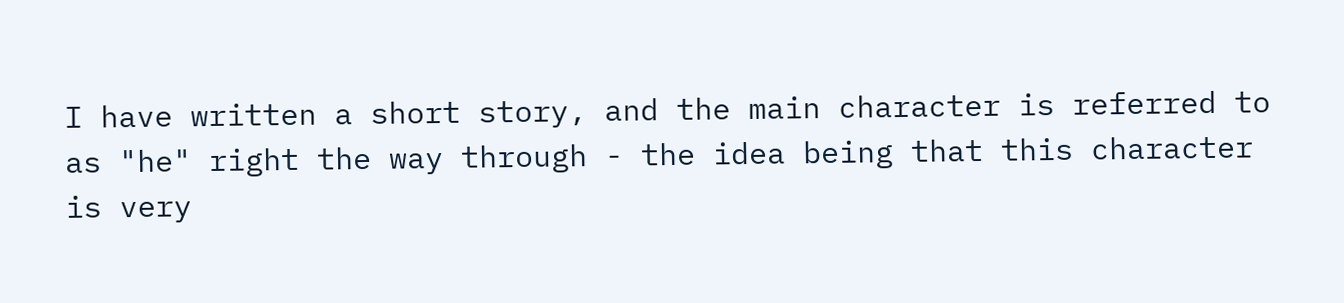I have written a short story, and the main character is referred to as "he" right the way through - the idea being that this character is very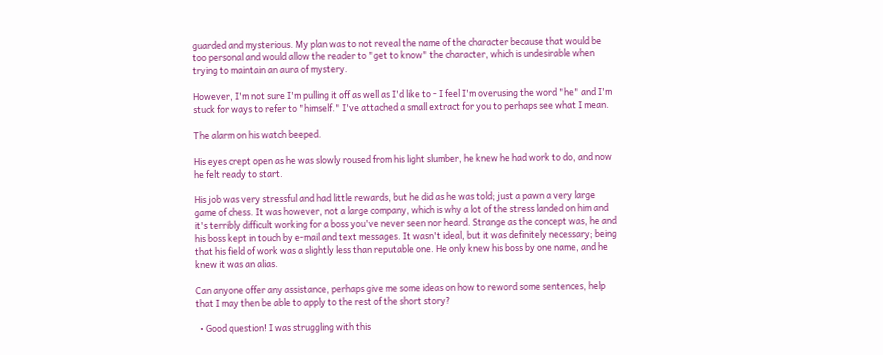guarded and mysterious. My plan was to not reveal the name of the character because that would be too personal and would allow the reader to "get to know" the character, which is undesirable when trying to maintain an aura of mystery.

However, I'm not sure I'm pulling it off as well as I'd like to - I feel I'm overusing the word "he" and I'm stuck for ways to refer to "himself." I've attached a small extract for you to perhaps see what I mean.

The alarm on his watch beeped.

His eyes crept open as he was slowly roused from his light slumber, he knew he had work to do, and now he felt ready to start.

His job was very stressful and had little rewards, but he did as he was told; just a pawn a very large game of chess. It was however, not a large company, which is why a lot of the stress landed on him and it's terribly difficult working for a boss you've never seen nor heard. Strange as the concept was, he and his boss kept in touch by e-mail and text messages. It wasn't ideal, but it was definitely necessary; being that his field of work was a slightly less than reputable one. He only knew his boss by one name, and he knew it was an alias.

Can anyone offer any assistance, perhaps give me some ideas on how to reword some sentences, help that I may then be able to apply to the rest of the short story?

  • Good question! I was struggling with this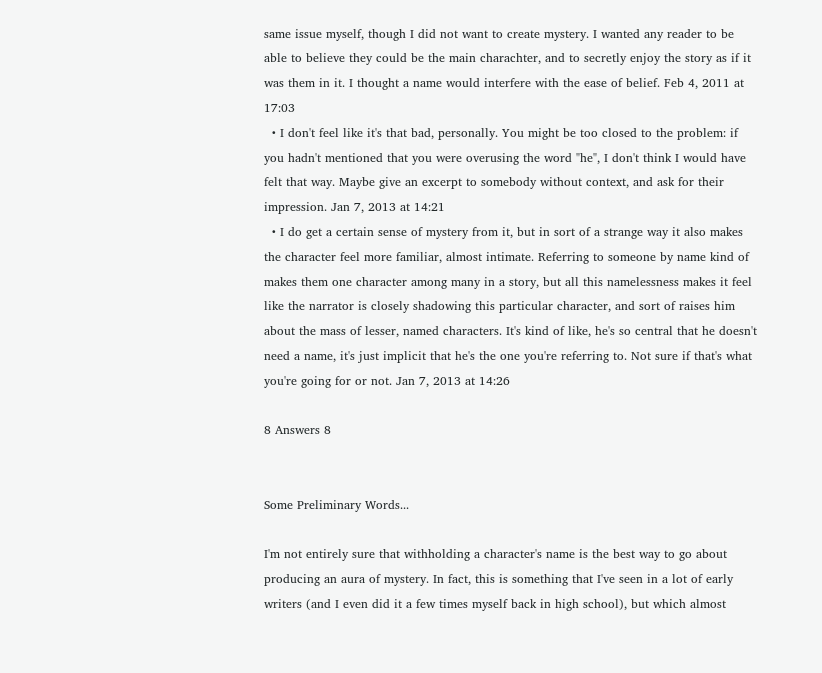same issue myself, though I did not want to create mystery. I wanted any reader to be able to believe they could be the main charachter, and to secretly enjoy the story as if it was them in it. I thought a name would interfere with the ease of belief. Feb 4, 2011 at 17:03
  • I don't feel like it's that bad, personally. You might be too closed to the problem: if you hadn't mentioned that you were overusing the word "he", I don't think I would have felt that way. Maybe give an excerpt to somebody without context, and ask for their impression. Jan 7, 2013 at 14:21
  • I do get a certain sense of mystery from it, but in sort of a strange way it also makes the character feel more familiar, almost intimate. Referring to someone by name kind of makes them one character among many in a story, but all this namelessness makes it feel like the narrator is closely shadowing this particular character, and sort of raises him about the mass of lesser, named characters. It's kind of like, he's so central that he doesn't need a name, it's just implicit that he's the one you're referring to. Not sure if that's what you're going for or not. Jan 7, 2013 at 14:26

8 Answers 8


Some Preliminary Words...

I'm not entirely sure that withholding a character's name is the best way to go about producing an aura of mystery. In fact, this is something that I've seen in a lot of early writers (and I even did it a few times myself back in high school), but which almost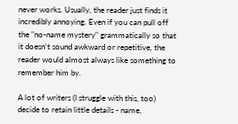never works. Usually, the reader just finds it incredibly annoying. Even if you can pull off the "no-name mystery" grammatically so that it doesn't sound awkward or repetitive, the reader would almost always like something to remember him by.

A lot of writers (I struggle with this, too) decide to retain little details - name,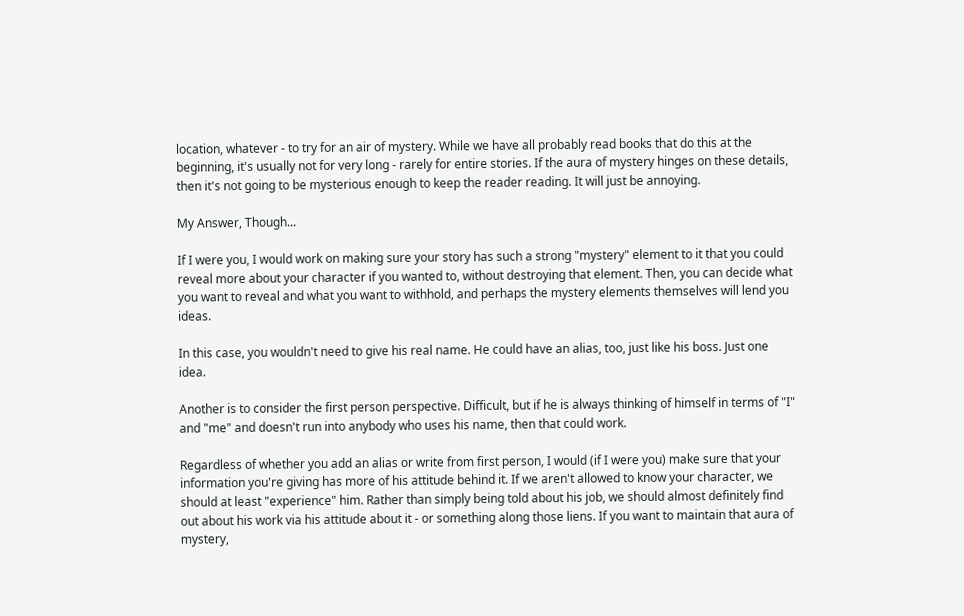location, whatever - to try for an air of mystery. While we have all probably read books that do this at the beginning, it's usually not for very long - rarely for entire stories. If the aura of mystery hinges on these details, then it's not going to be mysterious enough to keep the reader reading. It will just be annoying.

My Answer, Though...

If I were you, I would work on making sure your story has such a strong "mystery" element to it that you could reveal more about your character if you wanted to, without destroying that element. Then, you can decide what you want to reveal and what you want to withhold, and perhaps the mystery elements themselves will lend you ideas.

In this case, you wouldn't need to give his real name. He could have an alias, too, just like his boss. Just one idea.

Another is to consider the first person perspective. Difficult, but if he is always thinking of himself in terms of "I" and "me" and doesn't run into anybody who uses his name, then that could work.

Regardless of whether you add an alias or write from first person, I would (if I were you) make sure that your information you're giving has more of his attitude behind it. If we aren't allowed to know your character, we should at least "experience" him. Rather than simply being told about his job, we should almost definitely find out about his work via his attitude about it - or something along those liens. If you want to maintain that aura of mystery,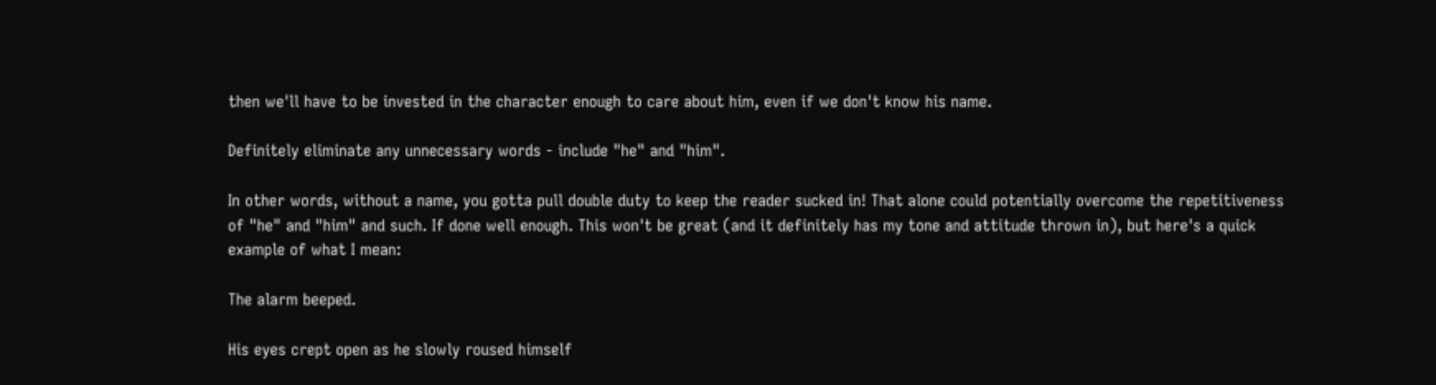then we'll have to be invested in the character enough to care about him, even if we don't know his name.

Definitely eliminate any unnecessary words - include "he" and "him".

In other words, without a name, you gotta pull double duty to keep the reader sucked in! That alone could potentially overcome the repetitiveness of "he" and "him" and such. If done well enough. This won't be great (and it definitely has my tone and attitude thrown in), but here's a quick example of what I mean:

The alarm beeped.

His eyes crept open as he slowly roused himself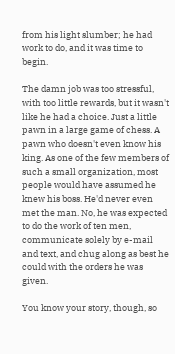from his light slumber; he had work to do, and it was time to begin.

The damn job was too stressful, with too little rewards, but it wasn't like he had a choice. Just a little pawn in a large game of chess. A pawn who doesn't even know his king. As one of the few members of such a small organization, most people would have assumed he knew his boss. He'd never even met the man. No, he was expected to do the work of ten men, communicate solely by e-mail and text, and chug along as best he could with the orders he was given.

You know your story, though, so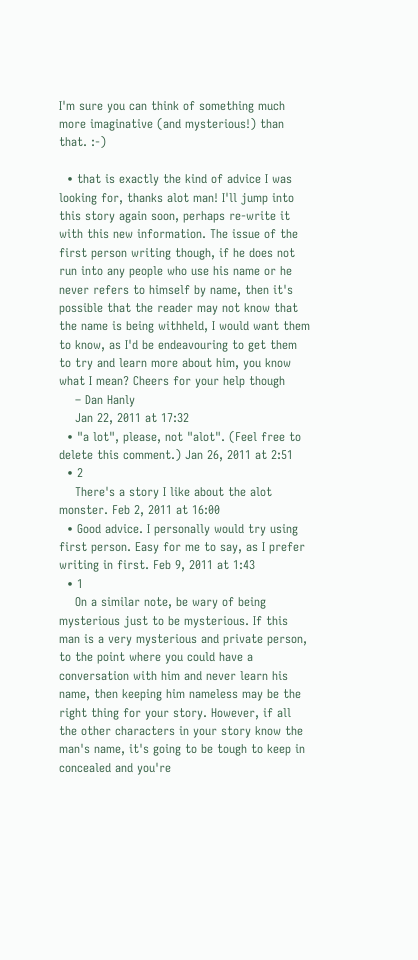I'm sure you can think of something much more imaginative (and mysterious!) than that. :-)

  • that is exactly the kind of advice I was looking for, thanks alot man! I'll jump into this story again soon, perhaps re-write it with this new information. The issue of the first person writing though, if he does not run into any people who use his name or he never refers to himself by name, then it's possible that the reader may not know that the name is being withheld, I would want them to know, as I'd be endeavouring to get them to try and learn more about him, you know what I mean? Cheers for your help though
    – Dan Hanly
    Jan 22, 2011 at 17:32
  • "a lot", please, not "alot". (Feel free to delete this comment.) Jan 26, 2011 at 2:51
  • 2
    There's a story I like about the alot monster. Feb 2, 2011 at 16:00
  • Good advice. I personally would try using first person. Easy for me to say, as I prefer writing in first. Feb 9, 2011 at 1:43
  • 1
    On a similar note, be wary of being mysterious just to be mysterious. If this man is a very mysterious and private person, to the point where you could have a conversation with him and never learn his name, then keeping him nameless may be the right thing for your story. However, if all the other characters in your story know the man's name, it's going to be tough to keep in concealed and you're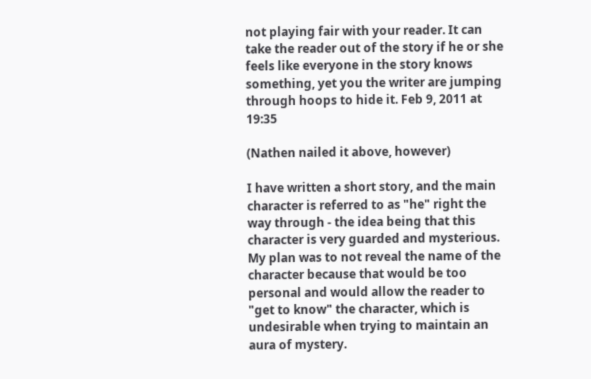not playing fair with your reader. It can take the reader out of the story if he or she feels like everyone in the story knows something, yet you the writer are jumping through hoops to hide it. Feb 9, 2011 at 19:35

(Nathen nailed it above, however)

I have written a short story, and the main character is referred to as "he" right the way through - the idea being that this character is very guarded and mysterious. My plan was to not reveal the name of the character because that would be too personal and would allow the reader to "get to know" the character, which is undesirable when trying to maintain an aura of mystery.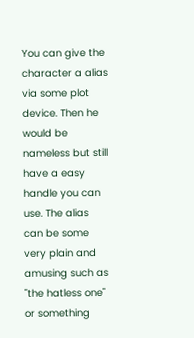You can give the character a alias via some plot device. Then he would be nameless but still have a easy handle you can use. The alias can be some very plain and amusing such as "the hatless one" or something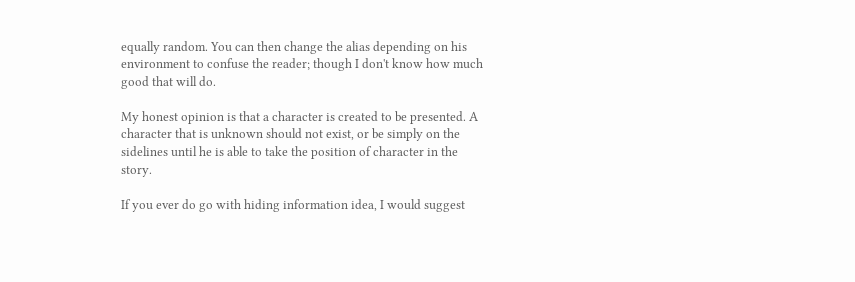equally random. You can then change the alias depending on his environment to confuse the reader; though I don't know how much good that will do.

My honest opinion is that a character is created to be presented. A character that is unknown should not exist, or be simply on the sidelines until he is able to take the position of character in the story.

If you ever do go with hiding information idea, I would suggest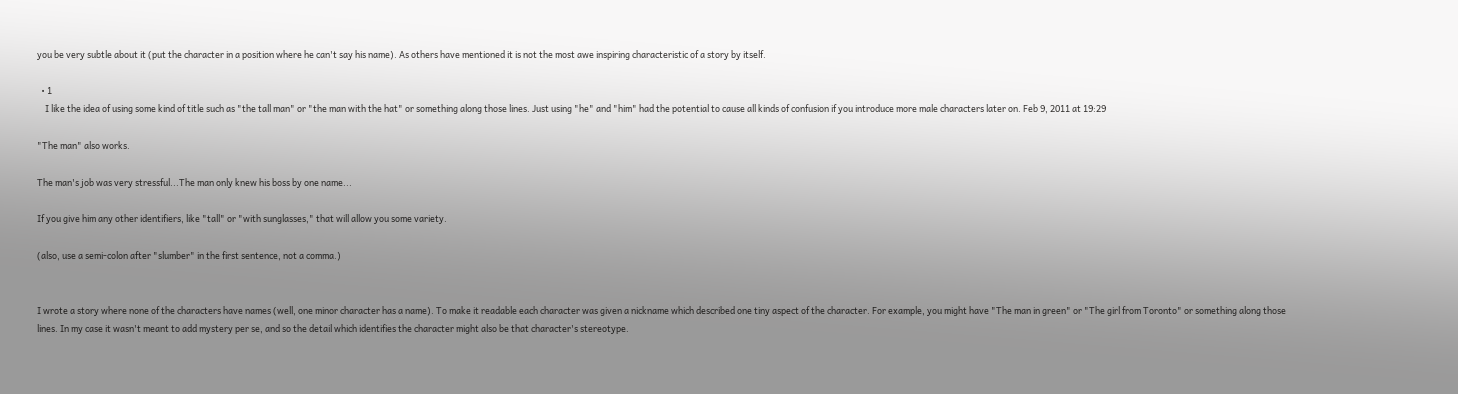you be very subtle about it (put the character in a position where he can't say his name). As others have mentioned it is not the most awe inspiring characteristic of a story by itself.

  • 1
    I like the idea of using some kind of title such as "the tall man" or "the man with the hat" or something along those lines. Just using "he" and "him" had the potential to cause all kinds of confusion if you introduce more male characters later on. Feb 9, 2011 at 19:29

"The man" also works.

The man's job was very stressful...The man only knew his boss by one name...

If you give him any other identifiers, like "tall" or "with sunglasses," that will allow you some variety.

(also, use a semi-colon after "slumber" in the first sentence, not a comma.)


I wrote a story where none of the characters have names (well, one minor character has a name). To make it readable each character was given a nickname which described one tiny aspect of the character. For example, you might have "The man in green" or "The girl from Toronto" or something along those lines. In my case it wasn't meant to add mystery per se, and so the detail which identifies the character might also be that character's stereotype.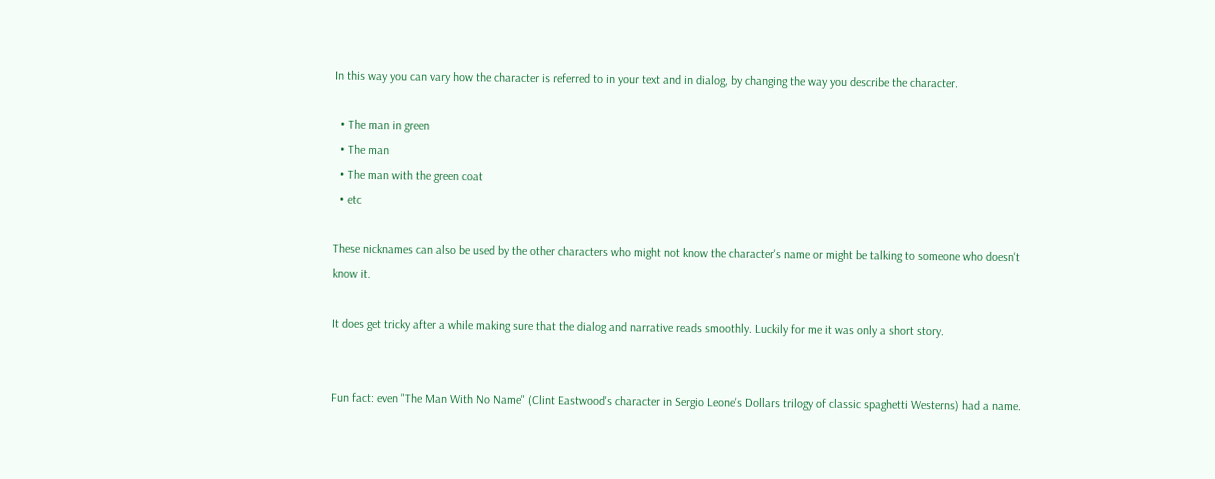In this way you can vary how the character is referred to in your text and in dialog, by changing the way you describe the character.

  • The man in green
  • The man
  • The man with the green coat
  • etc

These nicknames can also be used by the other characters who might not know the character's name or might be talking to someone who doesn't know it.

It does get tricky after a while making sure that the dialog and narrative reads smoothly. Luckily for me it was only a short story.


Fun fact: even "The Man With No Name" (Clint Eastwood's character in Sergio Leone's Dollars trilogy of classic spaghetti Westerns) had a name.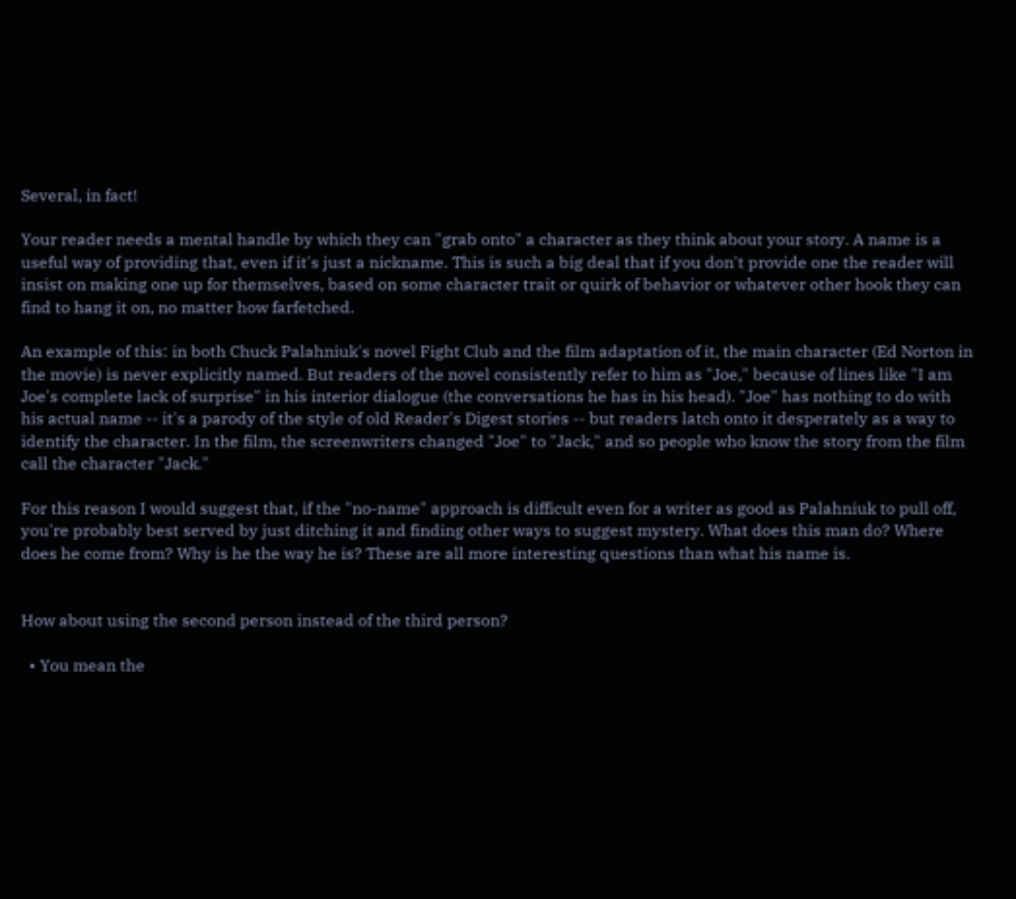Several, in fact!

Your reader needs a mental handle by which they can "grab onto" a character as they think about your story. A name is a useful way of providing that, even if it's just a nickname. This is such a big deal that if you don't provide one the reader will insist on making one up for themselves, based on some character trait or quirk of behavior or whatever other hook they can find to hang it on, no matter how farfetched.

An example of this: in both Chuck Palahniuk's novel Fight Club and the film adaptation of it, the main character (Ed Norton in the movie) is never explicitly named. But readers of the novel consistently refer to him as "Joe," because of lines like "I am Joe's complete lack of surprise" in his interior dialogue (the conversations he has in his head). "Joe" has nothing to do with his actual name -- it's a parody of the style of old Reader's Digest stories -- but readers latch onto it desperately as a way to identify the character. In the film, the screenwriters changed "Joe" to "Jack," and so people who know the story from the film call the character "Jack."

For this reason I would suggest that, if the "no-name" approach is difficult even for a writer as good as Palahniuk to pull off, you're probably best served by just ditching it and finding other ways to suggest mystery. What does this man do? Where does he come from? Why is he the way he is? These are all more interesting questions than what his name is.


How about using the second person instead of the third person?

  • You mean the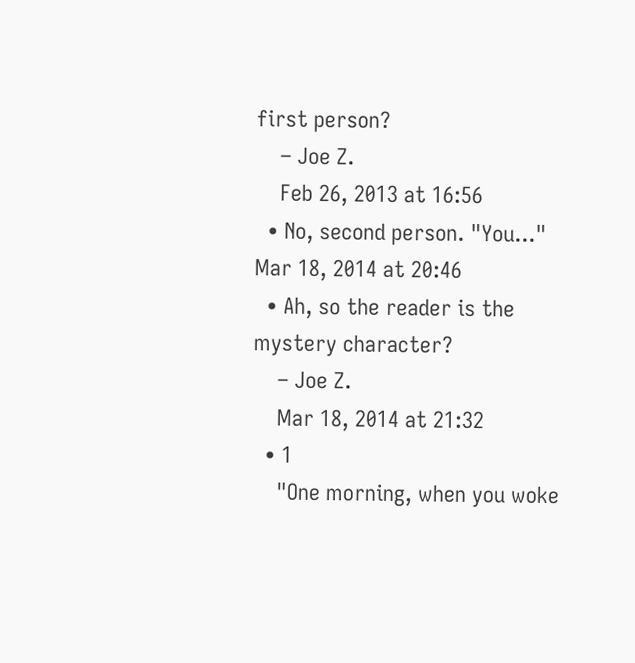first person?
    – Joe Z.
    Feb 26, 2013 at 16:56
  • No, second person. "You..." Mar 18, 2014 at 20:46
  • Ah, so the reader is the mystery character?
    – Joe Z.
    Mar 18, 2014 at 21:32
  • 1
    "One morning, when you woke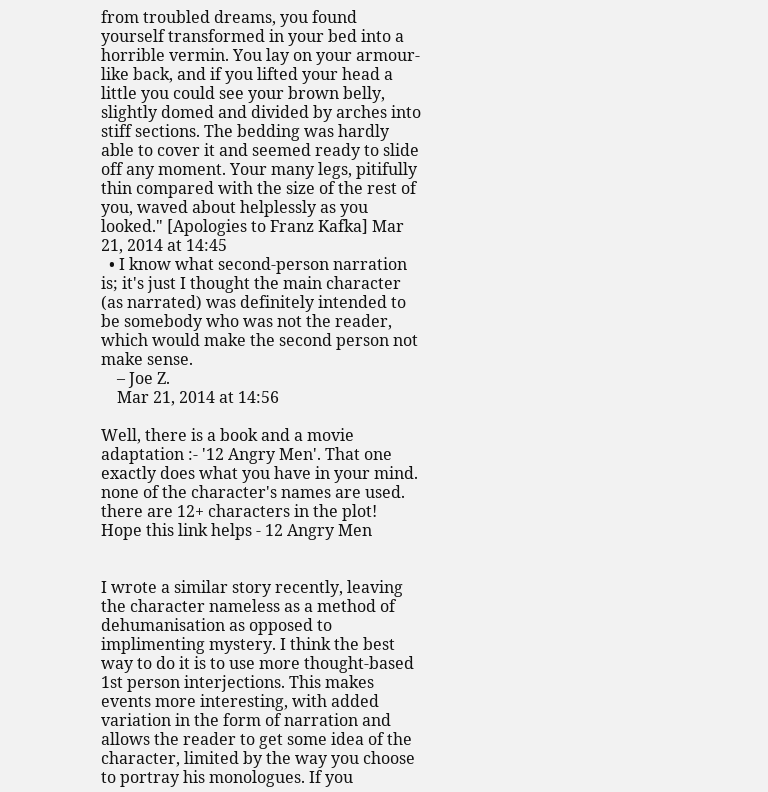from troubled dreams, you found yourself transformed in your bed into a horrible vermin. You lay on your armour-like back, and if you lifted your head a little you could see your brown belly, slightly domed and divided by arches into stiff sections. The bedding was hardly able to cover it and seemed ready to slide off any moment. Your many legs, pitifully thin compared with the size of the rest of you, waved about helplessly as you looked." [Apologies to Franz Kafka] Mar 21, 2014 at 14:45
  • I know what second-person narration is; it's just I thought the main character (as narrated) was definitely intended to be somebody who was not the reader, which would make the second person not make sense.
    – Joe Z.
    Mar 21, 2014 at 14:56

Well, there is a book and a movie adaptation :- '12 Angry Men'. That one exactly does what you have in your mind. none of the character's names are used. there are 12+ characters in the plot! Hope this link helps - 12 Angry Men


I wrote a similar story recently, leaving the character nameless as a method of dehumanisation as opposed to implimenting mystery. I think the best way to do it is to use more thought-based 1st person interjections. This makes events more interesting, with added variation in the form of narration and allows the reader to get some idea of the character, limited by the way you choose to portray his monologues. If you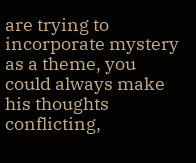are trying to incorporate mystery as a theme, you could always make his thoughts conflicting,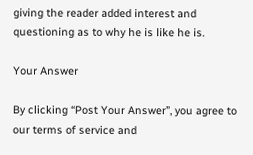giving the reader added interest and questioning as to why he is like he is.

Your Answer

By clicking “Post Your Answer”, you agree to our terms of service and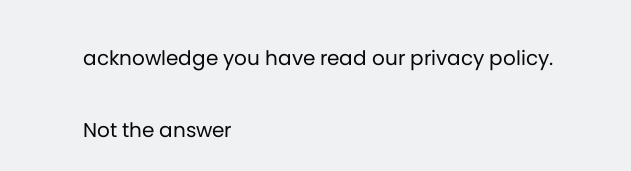acknowledge you have read our privacy policy.

Not the answer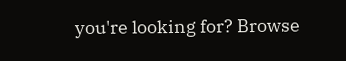you're looking for? Browse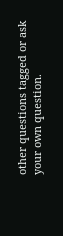other questions tagged or ask your own question.